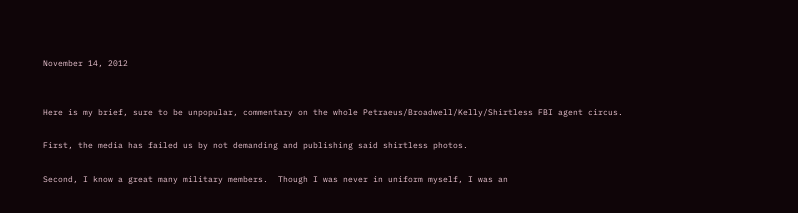November 14, 2012


Here is my brief, sure to be unpopular, commentary on the whole Petraeus/Broadwell/Kelly/Shirtless FBI agent circus.

First, the media has failed us by not demanding and publishing said shirtless photos.

Second, I know a great many military members.  Though I was never in uniform myself, I was an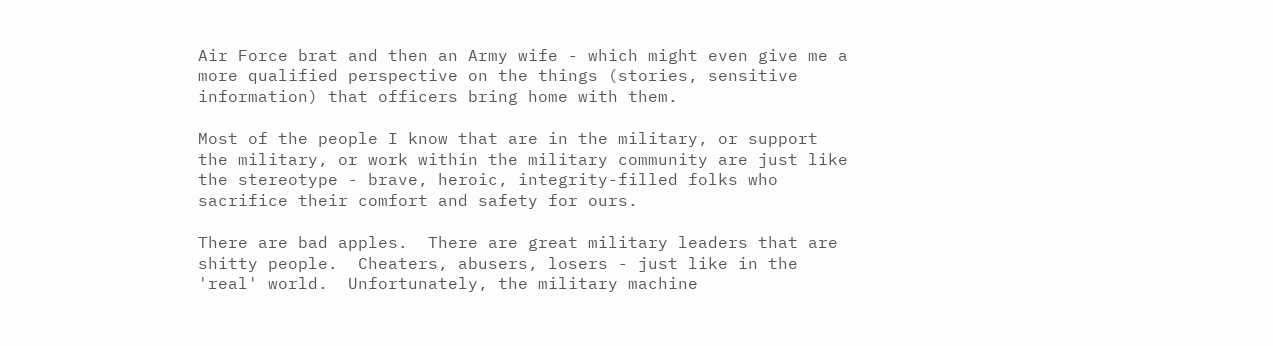Air Force brat and then an Army wife - which might even give me a more qualified perspective on the things (stories, sensitive information) that officers bring home with them.

Most of the people I know that are in the military, or support the military, or work within the military community are just like the stereotype - brave, heroic, integrity-filled folks who sacrifice their comfort and safety for ours.

There are bad apples.  There are great military leaders that are shitty people.  Cheaters, abusers, losers - just like in the 'real' world.  Unfortunately, the military machine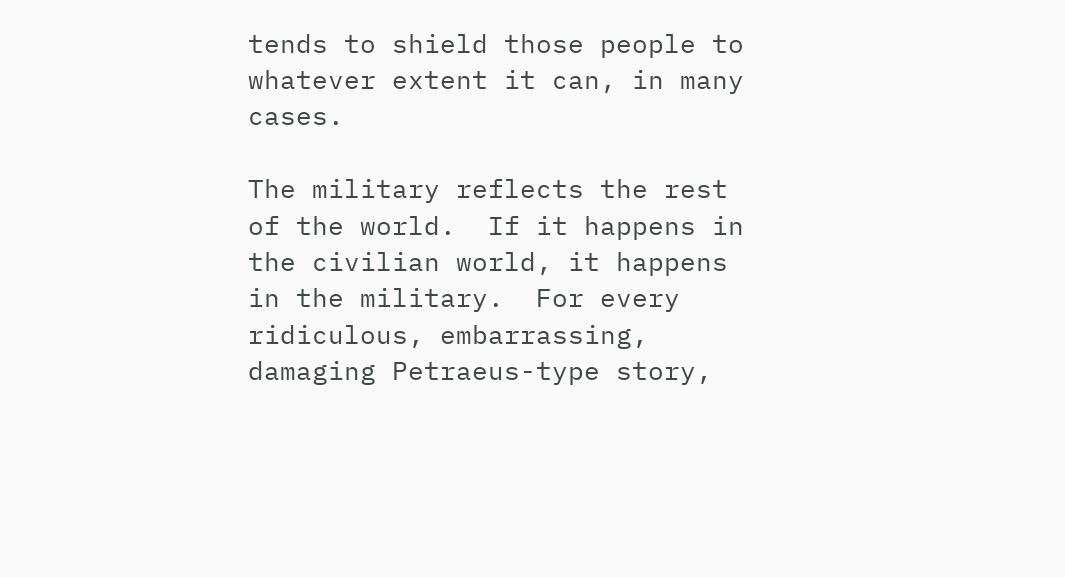tends to shield those people to whatever extent it can, in many cases.

The military reflects the rest of the world.  If it happens in the civilian world, it happens in the military.  For every ridiculous, embarrassing, damaging Petraeus-type story,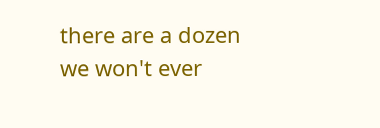there are a dozen we won't ever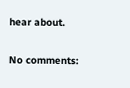hear about.

No comments: